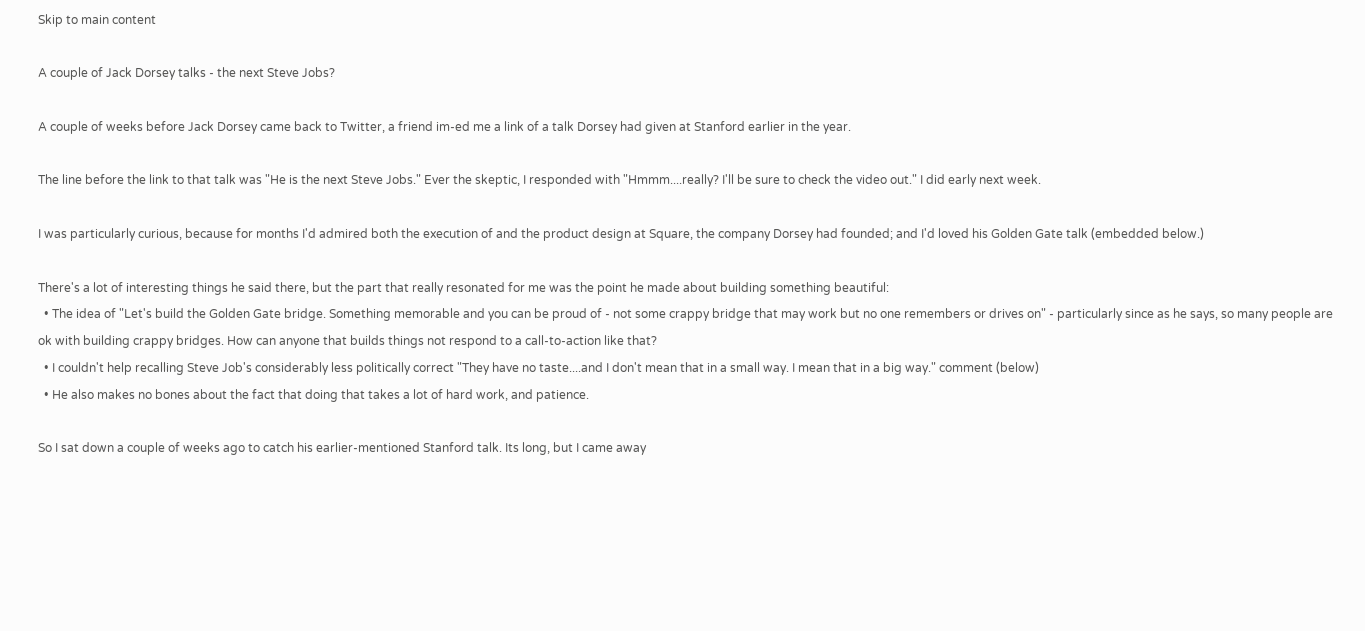Skip to main content

A couple of Jack Dorsey talks - the next Steve Jobs?

A couple of weeks before Jack Dorsey came back to Twitter, a friend im-ed me a link of a talk Dorsey had given at Stanford earlier in the year.

The line before the link to that talk was "He is the next Steve Jobs." Ever the skeptic, I responded with "Hmmm....really? I'll be sure to check the video out." I did early next week.

I was particularly curious, because for months I'd admired both the execution of and the product design at Square, the company Dorsey had founded; and I'd loved his Golden Gate talk (embedded below.)

There's a lot of interesting things he said there, but the part that really resonated for me was the point he made about building something beautiful:
  • The idea of "Let's build the Golden Gate bridge. Something memorable and you can be proud of - not some crappy bridge that may work but no one remembers or drives on" - particularly since as he says, so many people are ok with building crappy bridges. How can anyone that builds things not respond to a call-to-action like that?
  • I couldn't help recalling Steve Job's considerably less politically correct "They have no taste....and I don't mean that in a small way. I mean that in a big way." comment (below)
  • He also makes no bones about the fact that doing that takes a lot of hard work, and patience.

So I sat down a couple of weeks ago to catch his earlier-mentioned Stanford talk. Its long, but I came away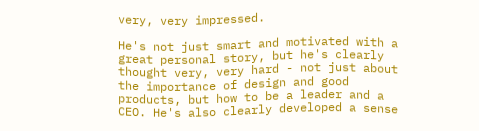very, very impressed.

He's not just smart and motivated with a great personal story, but he's clearly thought very, very hard - not just about the importance of design and good products, but how to be a leader and a CEO. He's also clearly developed a sense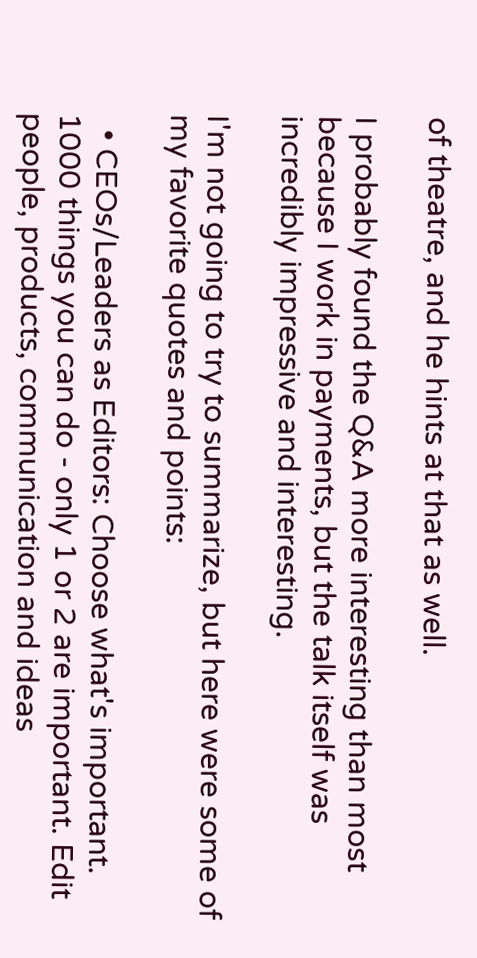of theatre, and he hints at that as well.

I probably found the Q&A more interesting than most because I work in payments, but the talk itself was incredibly impressive and interesting.

I'm not going to try to summarize, but here were some of my favorite quotes and points:

  • CEOs/Leaders as Editors: Choose what's important. 1000 things you can do - only 1 or 2 are important. Edit people, products, communication and ideas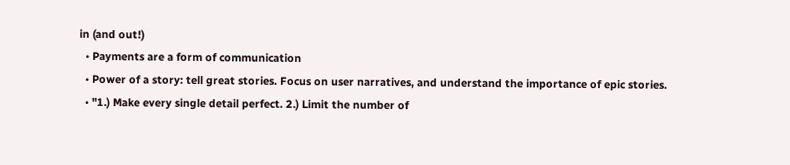in (and out!)
  • Payments are a form of communication
  • Power of a story: tell great stories. Focus on user narratives, and understand the importance of epic stories.
  • "1.) Make every single detail perfect. 2.) Limit the number of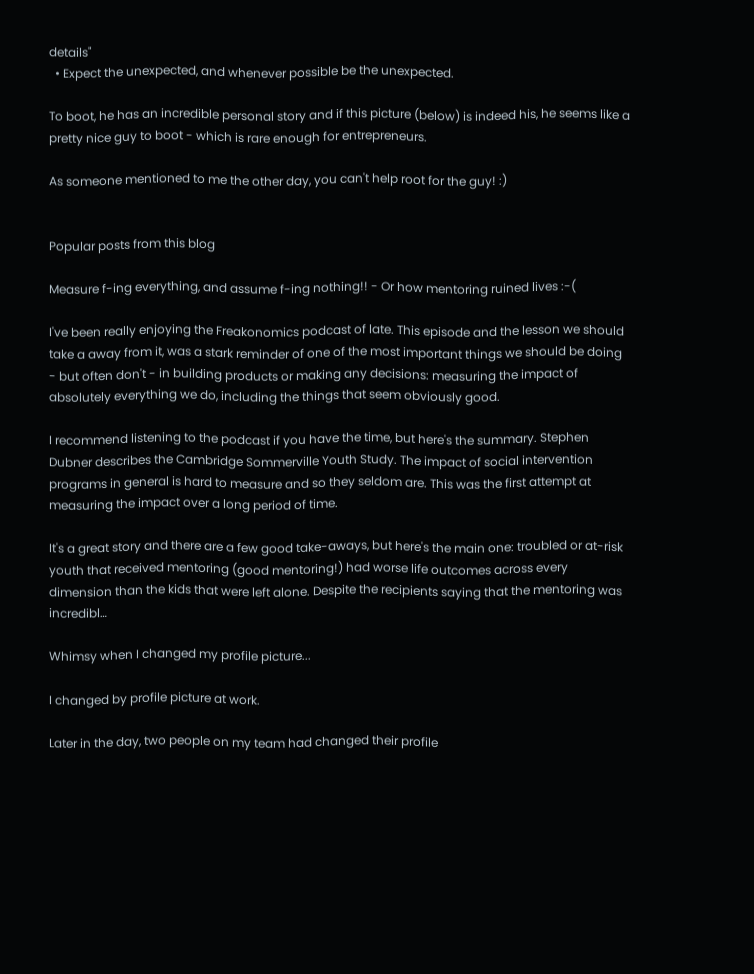details"
  • Expect the unexpected, and whenever possible be the unexpected.

To boot, he has an incredible personal story and if this picture (below) is indeed his, he seems like a pretty nice guy to boot - which is rare enough for entrepreneurs.

As someone mentioned to me the other day, you can't help root for the guy! :)


Popular posts from this blog

Measure f-ing everything, and assume f-ing nothing!! - Or how mentoring ruined lives :-(

I've been really enjoying the Freakonomics podcast of late. This episode and the lesson we should take a away from it, was a stark reminder of one of the most important things we should be doing - but often don't - in building products or making any decisions: measuring the impact of absolutely everything we do, including the things that seem obviously good.

I recommend listening to the podcast if you have the time, but here's the summary. Stephen Dubner describes the Cambridge Sommerville Youth Study. The impact of social intervention programs in general is hard to measure and so they seldom are. This was the first attempt at measuring the impact over a long period of time.

It's a great story and there are a few good take-aways, but here's the main one: troubled or at-risk youth that received mentoring (good mentoring!) had worse life outcomes across every dimension than the kids that were left alone. Despite the recipients saying that the mentoring was incredibl…

Whimsy when I changed my profile picture...

I changed by profile picture at work.

Later in the day, two people on my team had changed their profile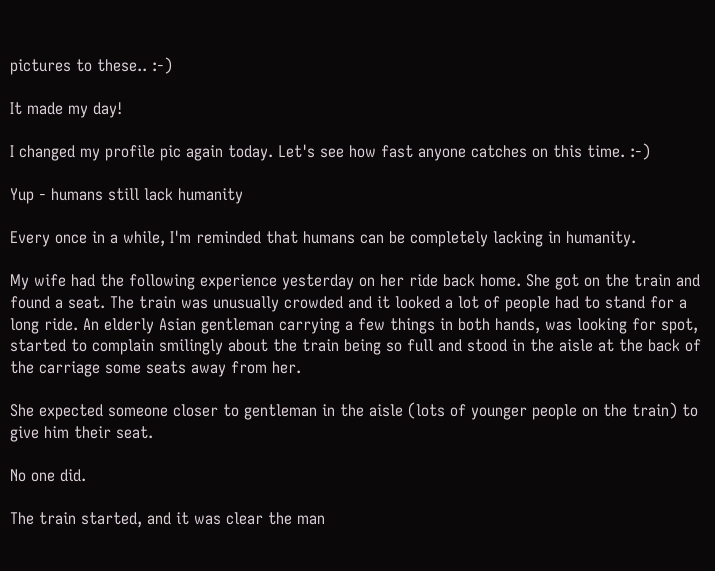pictures to these.. :-)

It made my day!

I changed my profile pic again today. Let's see how fast anyone catches on this time. :-)

Yup - humans still lack humanity

Every once in a while, I'm reminded that humans can be completely lacking in humanity.

My wife had the following experience yesterday on her ride back home. She got on the train and found a seat. The train was unusually crowded and it looked a lot of people had to stand for a long ride. An elderly Asian gentleman carrying a few things in both hands, was looking for spot, started to complain smilingly about the train being so full and stood in the aisle at the back of the carriage some seats away from her.

She expected someone closer to gentleman in the aisle (lots of younger people on the train) to give him their seat.

No one did.

The train started, and it was clear the man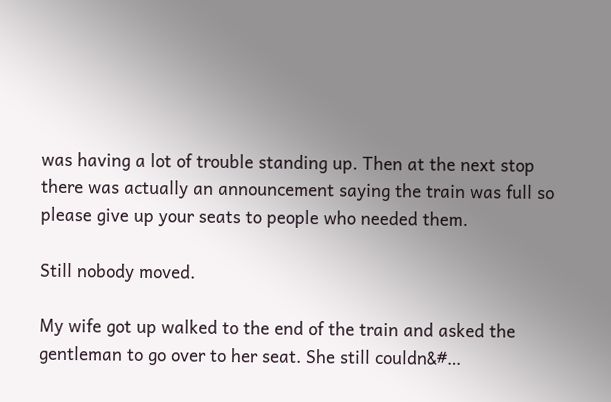was having a lot of trouble standing up. Then at the next stop there was actually an announcement saying the train was full so please give up your seats to people who needed them.

Still nobody moved.

My wife got up walked to the end of the train and asked the gentleman to go over to her seat. She still couldn&#…